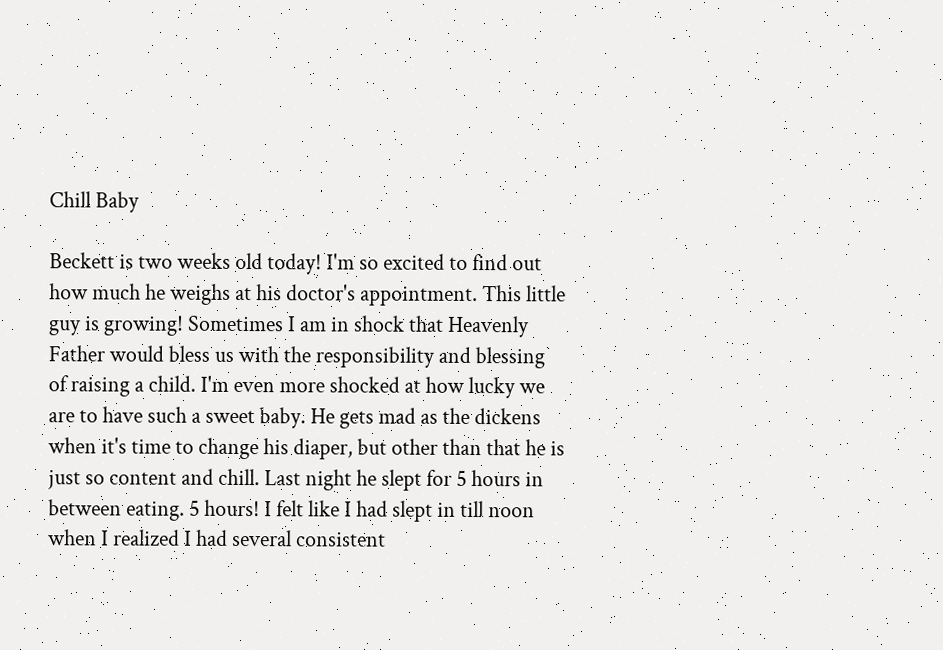Chill Baby

Beckett is two weeks old today! I'm so excited to find out how much he weighs at his doctor's appointment. This little guy is growing! Sometimes I am in shock that Heavenly Father would bless us with the responsibility and blessing of raising a child. I'm even more shocked at how lucky we are to have such a sweet baby. He gets mad as the dickens when it's time to change his diaper, but other than that he is just so content and chill. Last night he slept for 5 hours in between eating. 5 hours! I felt like I had slept in till noon when I realized I had several consistent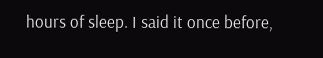hours of sleep. I said it once before,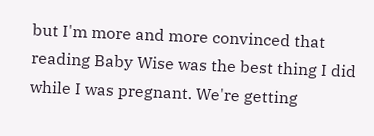but I'm more and more convinced that reading Baby Wise was the best thing I did while I was pregnant. We're getting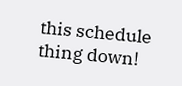this schedule thing down!